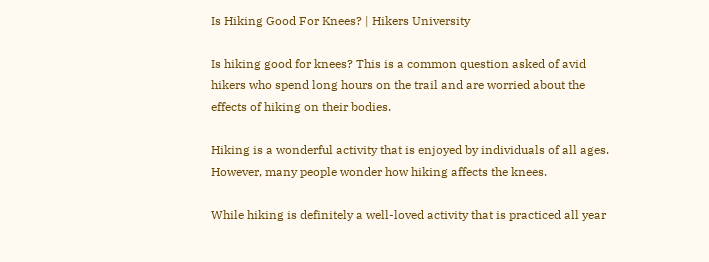Is Hiking Good For Knees? | Hikers University

Is hiking good for knees? This is a common question asked of avid hikers who spend long hours on the trail and are worried about the effects of hiking on their bodies.

Hiking is a wonderful activity that is enjoyed by individuals of all ages. However, many people wonder how hiking affects the knees.

While hiking is definitely a well-loved activity that is practiced all year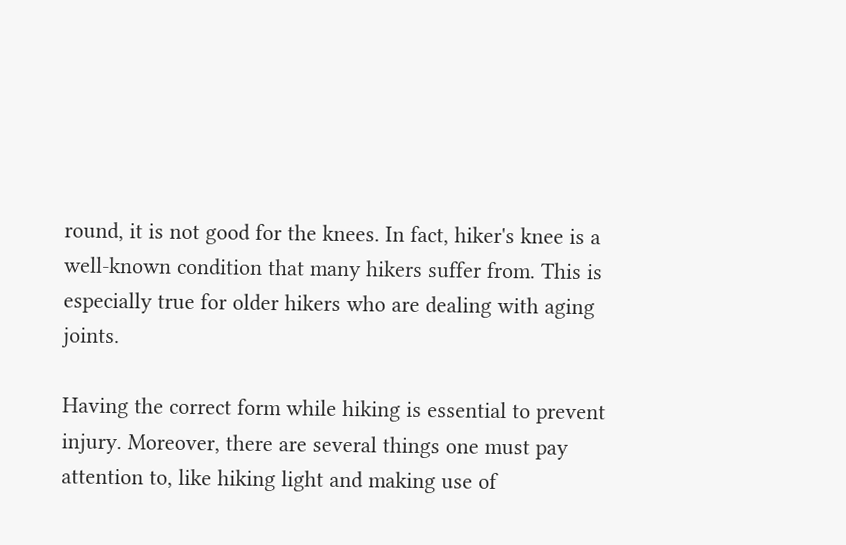round, it is not good for the knees. In fact, hiker's knee is a well-known condition that many hikers suffer from. This is especially true for older hikers who are dealing with aging joints.

Having the correct form while hiking is essential to prevent injury. Moreover, there are several things one must pay attention to, like hiking light and making use of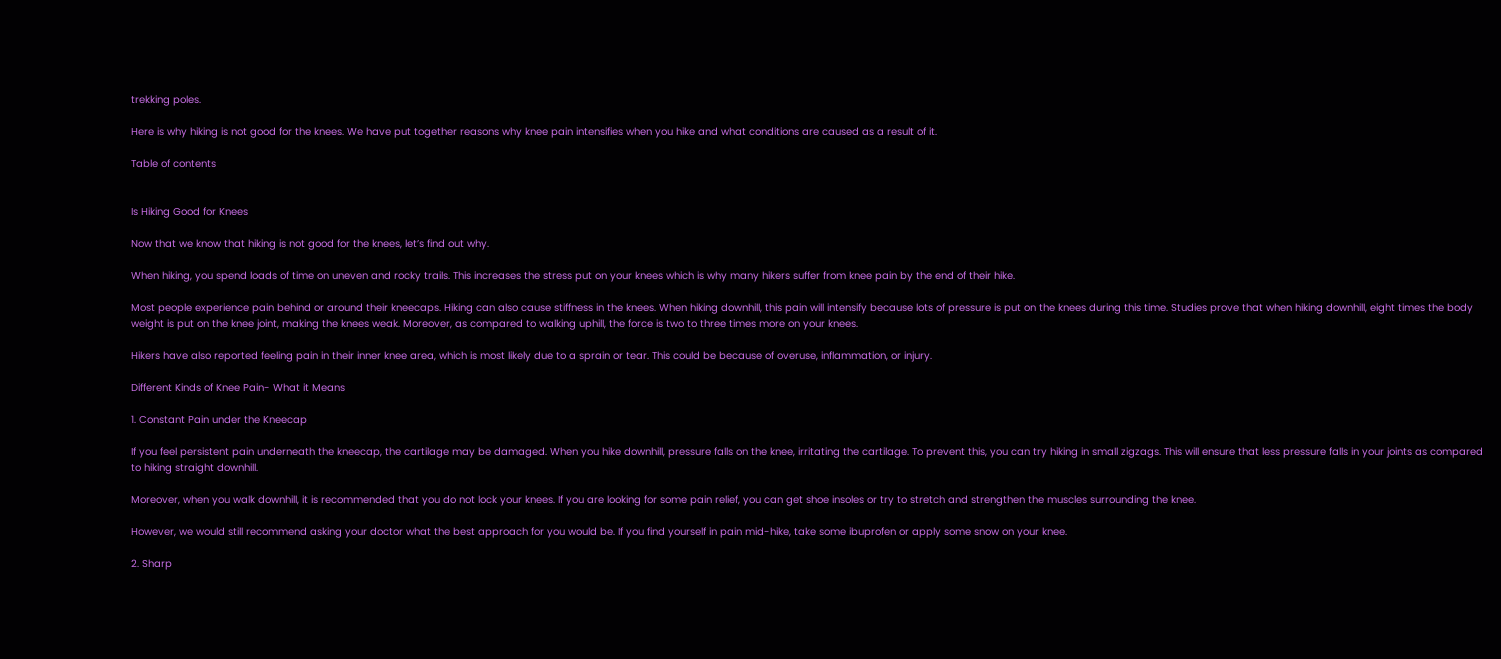trekking poles.

Here is why hiking is not good for the knees. We have put together reasons why knee pain intensifies when you hike and what conditions are caused as a result of it.

Table of contents


Is Hiking Good for Knees

Now that we know that hiking is not good for the knees, let’s find out why.

When hiking, you spend loads of time on uneven and rocky trails. This increases the stress put on your knees which is why many hikers suffer from knee pain by the end of their hike.

Most people experience pain behind or around their kneecaps. Hiking can also cause stiffness in the knees. When hiking downhill, this pain will intensify because lots of pressure is put on the knees during this time. Studies prove that when hiking downhill, eight times the body weight is put on the knee joint, making the knees weak. Moreover, as compared to walking uphill, the force is two to three times more on your knees.

Hikers have also reported feeling pain in their inner knee area, which is most likely due to a sprain or tear. This could be because of overuse, inflammation, or injury.

Different Kinds of Knee Pain- What it Means

1. Constant Pain under the Kneecap

If you feel persistent pain underneath the kneecap, the cartilage may be damaged. When you hike downhill, pressure falls on the knee, irritating the cartilage. To prevent this, you can try hiking in small zigzags. This will ensure that less pressure falls in your joints as compared to hiking straight downhill.

Moreover, when you walk downhill, it is recommended that you do not lock your knees. If you are looking for some pain relief, you can get shoe insoles or try to stretch and strengthen the muscles surrounding the knee.

However, we would still recommend asking your doctor what the best approach for you would be. If you find yourself in pain mid-hike, take some ibuprofen or apply some snow on your knee.

2. Sharp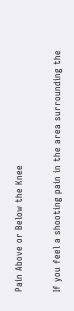Pain Above or Below the Knee

If you feel a shooting pain in the area surrounding the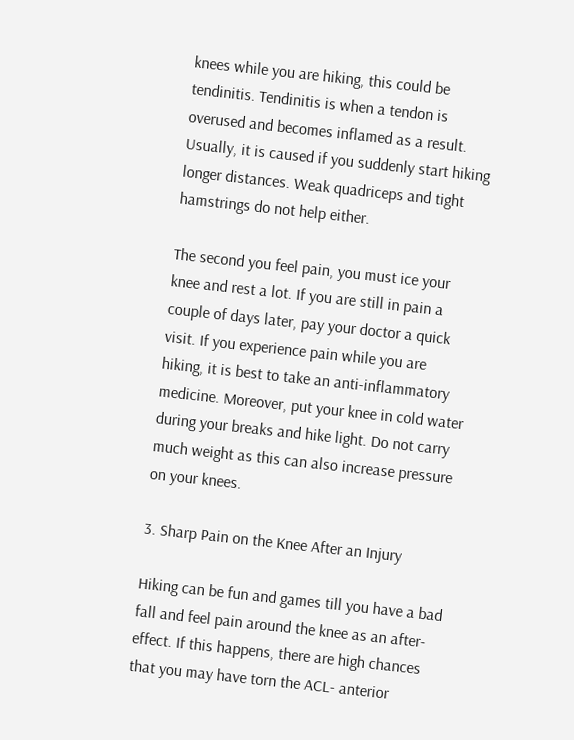knees while you are hiking, this could be tendinitis. Tendinitis is when a tendon is overused and becomes inflamed as a result. Usually, it is caused if you suddenly start hiking longer distances. Weak quadriceps and tight hamstrings do not help either.

The second you feel pain, you must ice your knee and rest a lot. If you are still in pain a couple of days later, pay your doctor a quick visit. If you experience pain while you are hiking, it is best to take an anti-inflammatory medicine. Moreover, put your knee in cold water during your breaks and hike light. Do not carry much weight as this can also increase pressure on your knees.

3. Sharp Pain on the Knee After an Injury

Hiking can be fun and games till you have a bad fall and feel pain around the knee as an after-effect. If this happens, there are high chances that you may have torn the ACL- anterior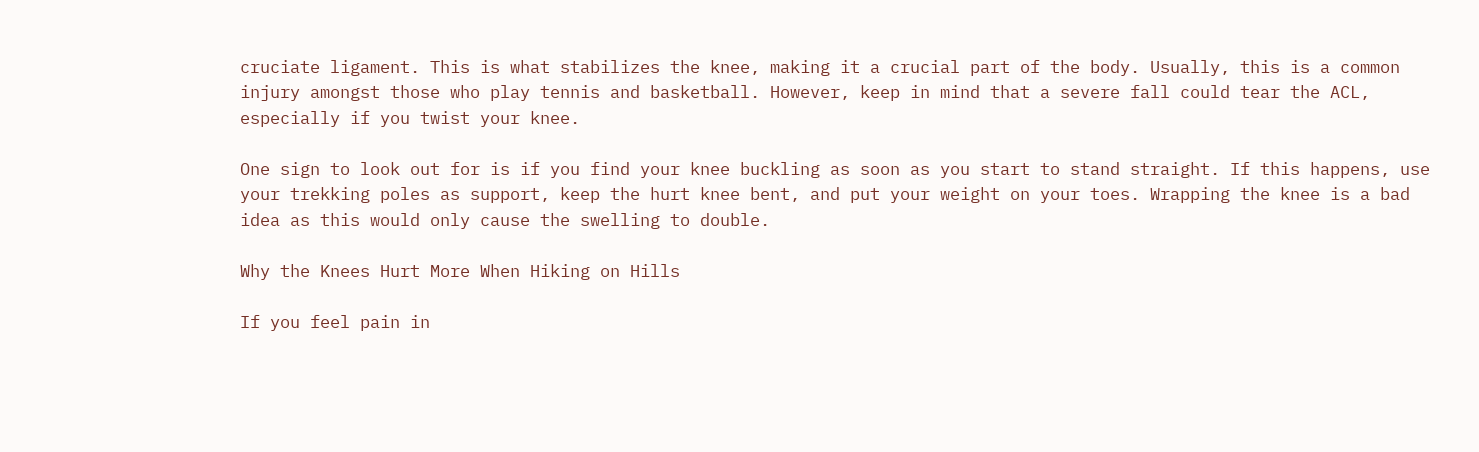cruciate ligament. This is what stabilizes the knee, making it a crucial part of the body. Usually, this is a common injury amongst those who play tennis and basketball. However, keep in mind that a severe fall could tear the ACL, especially if you twist your knee.

One sign to look out for is if you find your knee buckling as soon as you start to stand straight. If this happens, use your trekking poles as support, keep the hurt knee bent, and put your weight on your toes. Wrapping the knee is a bad idea as this would only cause the swelling to double.

Why the Knees Hurt More When Hiking on Hills

If you feel pain in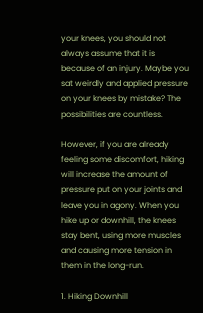your knees, you should not always assume that it is because of an injury. Maybe you sat weirdly and applied pressure on your knees by mistake? The possibilities are countless.

However, if you are already feeling some discomfort, hiking will increase the amount of pressure put on your joints and leave you in agony. When you hike up or downhill, the knees stay bent, using more muscles and causing more tension in them in the long-run.

1. Hiking Downhill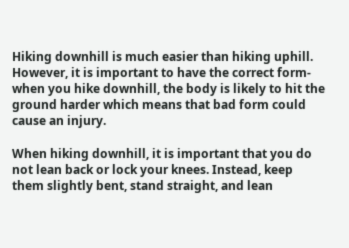Hiking downhill is much easier than hiking uphill. However, it is important to have the correct form- when you hike downhill, the body is likely to hit the ground harder which means that bad form could cause an injury.

When hiking downhill, it is important that you do not lean back or lock your knees. Instead, keep them slightly bent, stand straight, and lean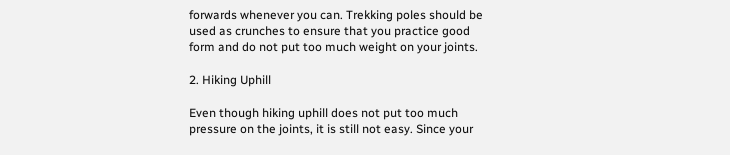forwards whenever you can. Trekking poles should be used as crunches to ensure that you practice good form and do not put too much weight on your joints.

2. Hiking Uphill

Even though hiking uphill does not put too much pressure on the joints, it is still not easy. Since your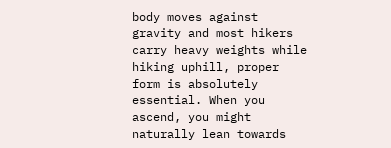body moves against gravity and most hikers carry heavy weights while hiking uphill, proper form is absolutely essential. When you ascend, you might naturally lean towards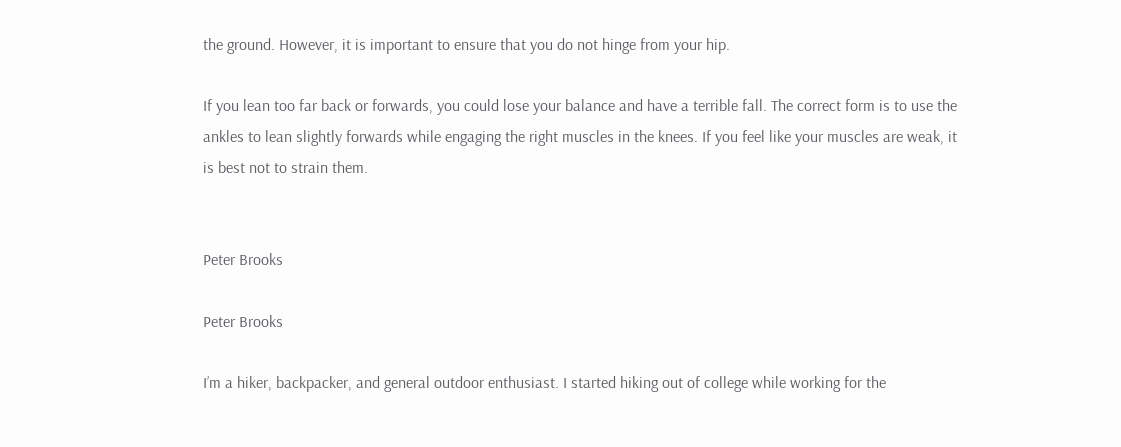the ground. However, it is important to ensure that you do not hinge from your hip.

If you lean too far back or forwards, you could lose your balance and have a terrible fall. The correct form is to use the ankles to lean slightly forwards while engaging the right muscles in the knees. If you feel like your muscles are weak, it is best not to strain them.


Peter Brooks

Peter Brooks

I’m a hiker, backpacker, and general outdoor enthusiast. I started hiking out of college while working for the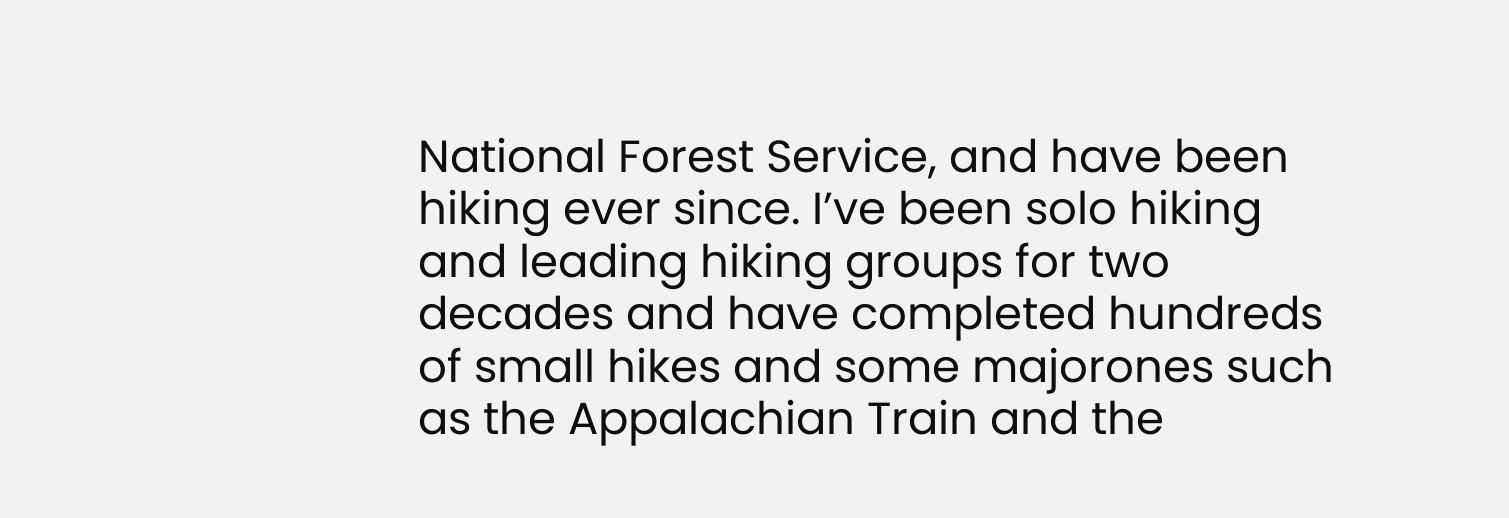National Forest Service, and have been hiking ever since. I’ve been solo hiking and leading hiking groups for two decades and have completed hundreds of small hikes and some majorones such as the Appalachian Train and the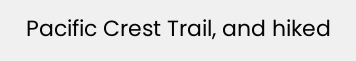Pacific Crest Trail, and hiked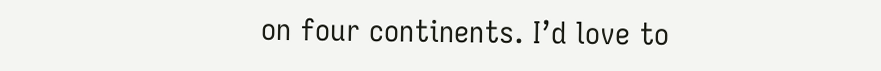on four continents. I’d love to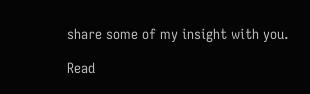share some of my insight with you.

Read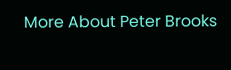More About Peter Brooks